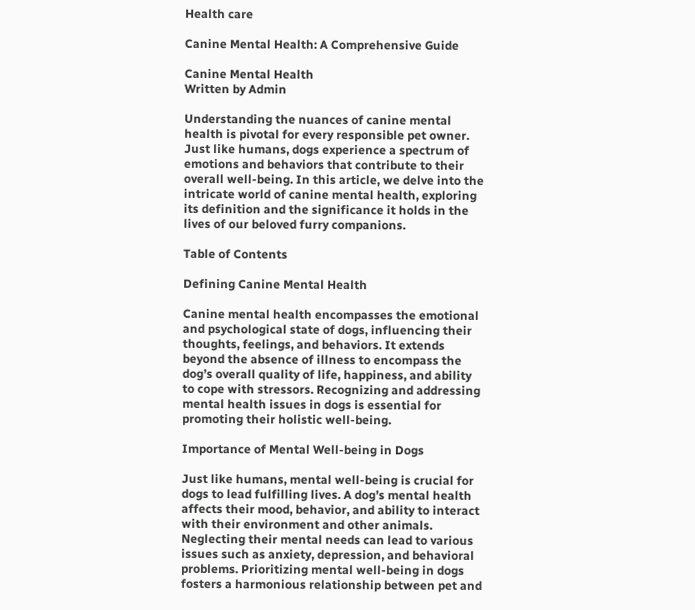Health care

Canine Mental Health: A Comprehensive Guide

Canine Mental Health
Written by Admin

Understanding the nuances of canine mental health is pivotal for every responsible pet owner. Just like humans, dogs experience a spectrum of emotions and behaviors that contribute to their overall well-being. In this article, we delve into the intricate world of canine mental health, exploring its definition and the significance it holds in the lives of our beloved furry companions.

Table of Contents

Defining Canine Mental Health

Canine mental health encompasses the emotional and psychological state of dogs, influencing their thoughts, feelings, and behaviors. It extends beyond the absence of illness to encompass the dog’s overall quality of life, happiness, and ability to cope with stressors. Recognizing and addressing mental health issues in dogs is essential for promoting their holistic well-being.

Importance of Mental Well-being in Dogs

Just like humans, mental well-being is crucial for dogs to lead fulfilling lives. A dog’s mental health affects their mood, behavior, and ability to interact with their environment and other animals. Neglecting their mental needs can lead to various issues such as anxiety, depression, and behavioral problems. Prioritizing mental well-being in dogs fosters a harmonious relationship between pet and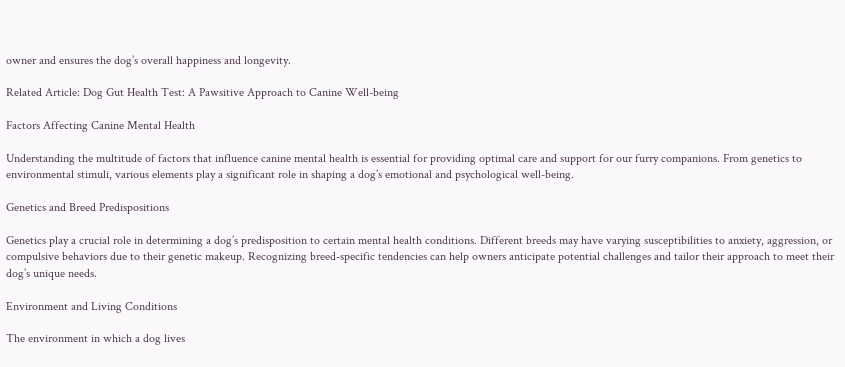owner and ensures the dog’s overall happiness and longevity.

Related Article: Dog Gut Health Test: A Pawsitive Approach to Canine Well-being

Factors Affecting Canine Mental Health

Understanding the multitude of factors that influence canine mental health is essential for providing optimal care and support for our furry companions. From genetics to environmental stimuli, various elements play a significant role in shaping a dog’s emotional and psychological well-being.

Genetics and Breed Predispositions

Genetics play a crucial role in determining a dog’s predisposition to certain mental health conditions. Different breeds may have varying susceptibilities to anxiety, aggression, or compulsive behaviors due to their genetic makeup. Recognizing breed-specific tendencies can help owners anticipate potential challenges and tailor their approach to meet their dog’s unique needs.

Environment and Living Conditions

The environment in which a dog lives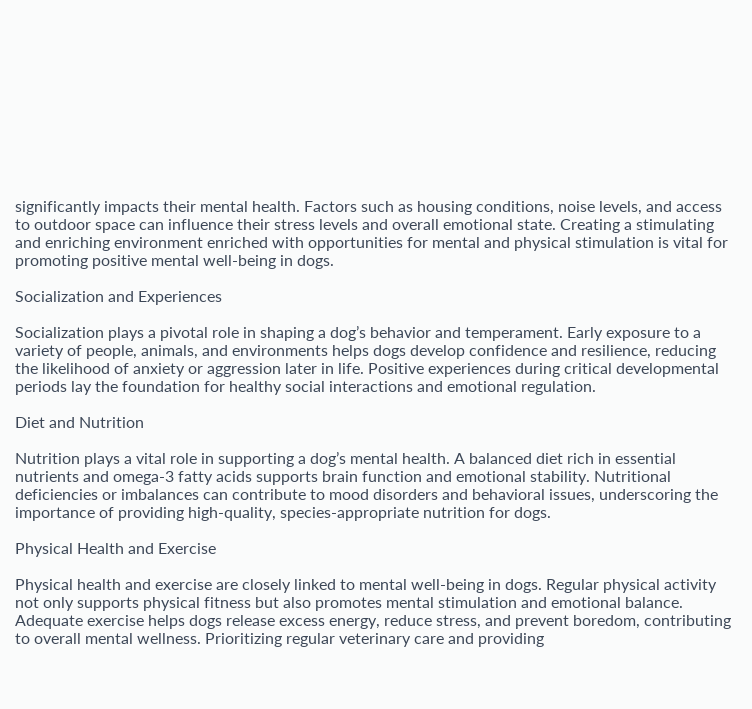significantly impacts their mental health. Factors such as housing conditions, noise levels, and access to outdoor space can influence their stress levels and overall emotional state. Creating a stimulating and enriching environment enriched with opportunities for mental and physical stimulation is vital for promoting positive mental well-being in dogs.

Socialization and Experiences

Socialization plays a pivotal role in shaping a dog’s behavior and temperament. Early exposure to a variety of people, animals, and environments helps dogs develop confidence and resilience, reducing the likelihood of anxiety or aggression later in life. Positive experiences during critical developmental periods lay the foundation for healthy social interactions and emotional regulation.

Diet and Nutrition

Nutrition plays a vital role in supporting a dog’s mental health. A balanced diet rich in essential nutrients and omega-3 fatty acids supports brain function and emotional stability. Nutritional deficiencies or imbalances can contribute to mood disorders and behavioral issues, underscoring the importance of providing high-quality, species-appropriate nutrition for dogs.

Physical Health and Exercise

Physical health and exercise are closely linked to mental well-being in dogs. Regular physical activity not only supports physical fitness but also promotes mental stimulation and emotional balance. Adequate exercise helps dogs release excess energy, reduce stress, and prevent boredom, contributing to overall mental wellness. Prioritizing regular veterinary care and providing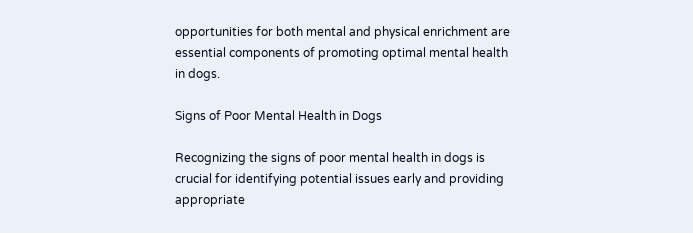opportunities for both mental and physical enrichment are essential components of promoting optimal mental health in dogs.

Signs of Poor Mental Health in Dogs

Recognizing the signs of poor mental health in dogs is crucial for identifying potential issues early and providing appropriate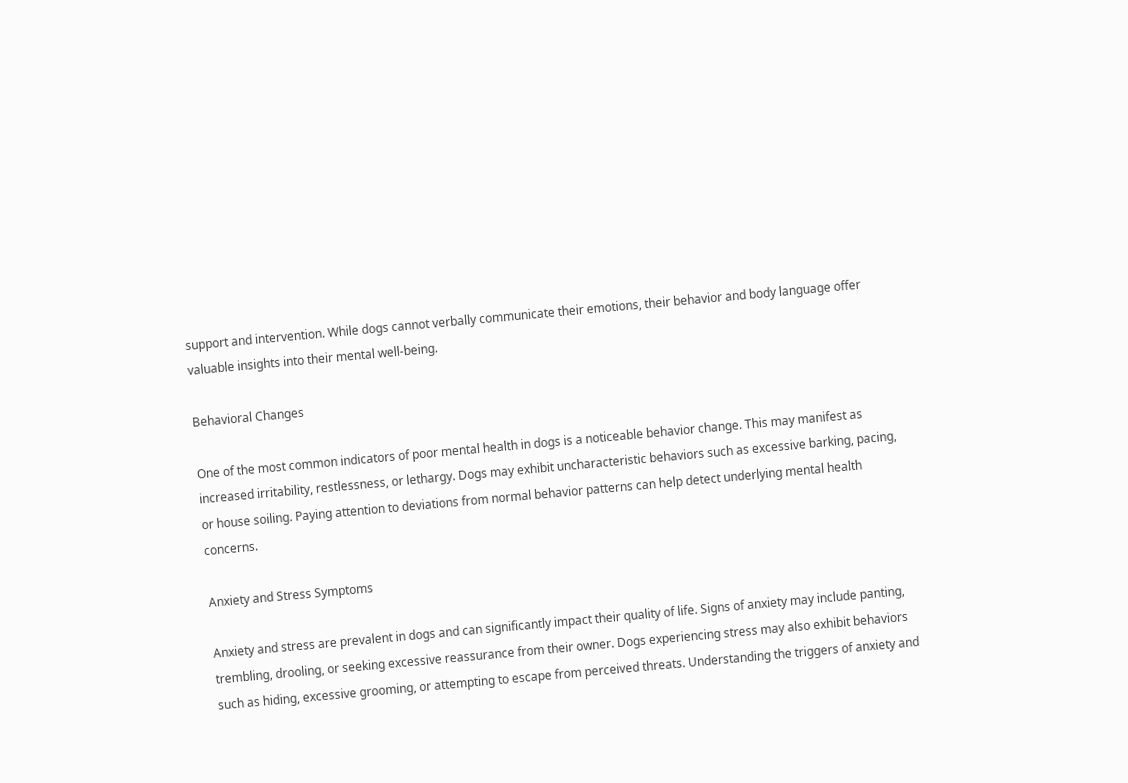support and intervention. While dogs cannot verbally communicate their emotions, their behavior and body language offer valuable insights into their mental well-being.

Behavioral Changes

One of the most common indicators of poor mental health in dogs is a noticeable behavior change. This may manifest as increased irritability, restlessness, or lethargy. Dogs may exhibit uncharacteristic behaviors such as excessive barking, pacing, or house soiling. Paying attention to deviations from normal behavior patterns can help detect underlying mental health concerns.

Anxiety and Stress Symptoms

Anxiety and stress are prevalent in dogs and can significantly impact their quality of life. Signs of anxiety may include panting, trembling, drooling, or seeking excessive reassurance from their owner. Dogs experiencing stress may also exhibit behaviors such as hiding, excessive grooming, or attempting to escape from perceived threats. Understanding the triggers of anxiety and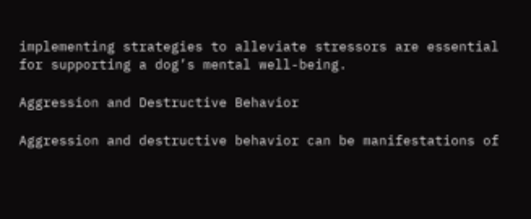implementing strategies to alleviate stressors are essential for supporting a dog’s mental well-being.

Aggression and Destructive Behavior

Aggression and destructive behavior can be manifestations of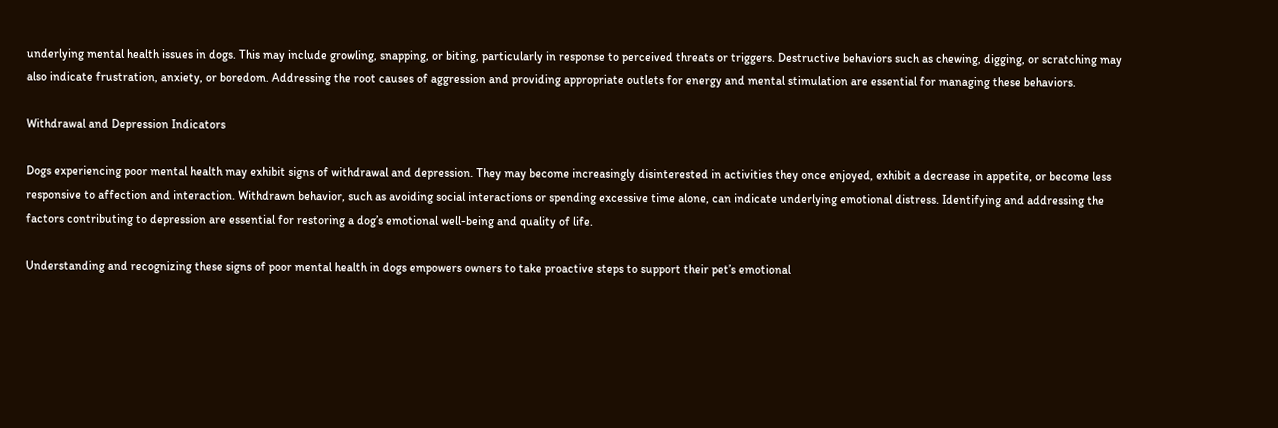underlying mental health issues in dogs. This may include growling, snapping, or biting, particularly in response to perceived threats or triggers. Destructive behaviors such as chewing, digging, or scratching may also indicate frustration, anxiety, or boredom. Addressing the root causes of aggression and providing appropriate outlets for energy and mental stimulation are essential for managing these behaviors.

Withdrawal and Depression Indicators

Dogs experiencing poor mental health may exhibit signs of withdrawal and depression. They may become increasingly disinterested in activities they once enjoyed, exhibit a decrease in appetite, or become less responsive to affection and interaction. Withdrawn behavior, such as avoiding social interactions or spending excessive time alone, can indicate underlying emotional distress. Identifying and addressing the factors contributing to depression are essential for restoring a dog’s emotional well-being and quality of life.

Understanding and recognizing these signs of poor mental health in dogs empowers owners to take proactive steps to support their pet’s emotional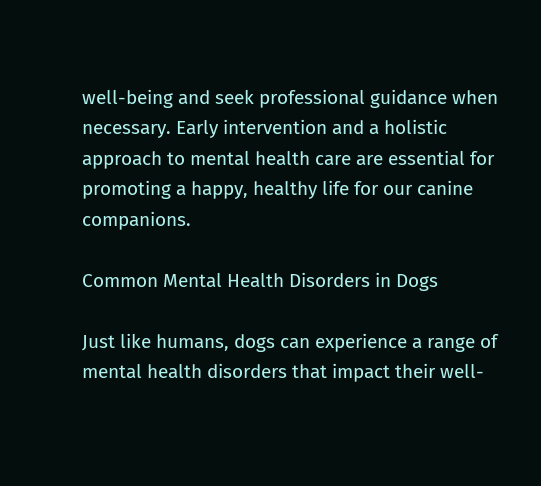well-being and seek professional guidance when necessary. Early intervention and a holistic approach to mental health care are essential for promoting a happy, healthy life for our canine companions.

Common Mental Health Disorders in Dogs

Just like humans, dogs can experience a range of mental health disorders that impact their well-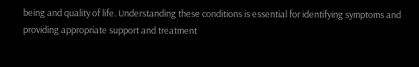being and quality of life. Understanding these conditions is essential for identifying symptoms and providing appropriate support and treatment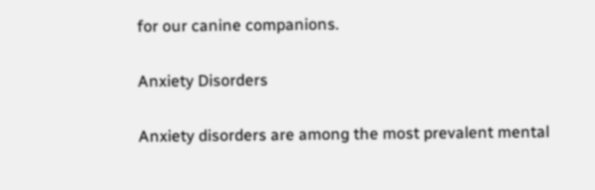for our canine companions.

Anxiety Disorders

Anxiety disorders are among the most prevalent mental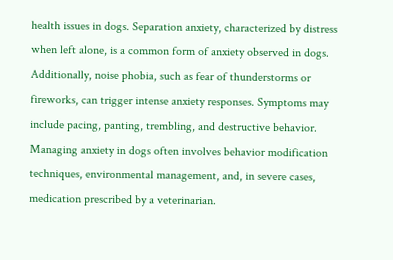health issues in dogs. Separation anxiety, characterized by distress when left alone, is a common form of anxiety observed in dogs. Additionally, noise phobia, such as fear of thunderstorms or fireworks, can trigger intense anxiety responses. Symptoms may include pacing, panting, trembling, and destructive behavior. Managing anxiety in dogs often involves behavior modification techniques, environmental management, and, in severe cases, medication prescribed by a veterinarian.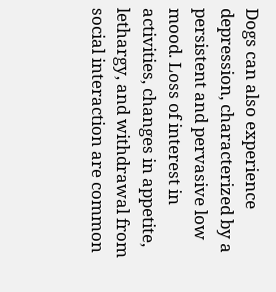Dogs can also experience depression, characterized by a persistent and pervasive low mood. Loss of interest in activities, changes in appetite, lethargy, and withdrawal from social interaction are common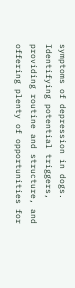symptoms of depression in dogs. Identifying potential triggers, providing routine and structure, and offering plenty of opportunities for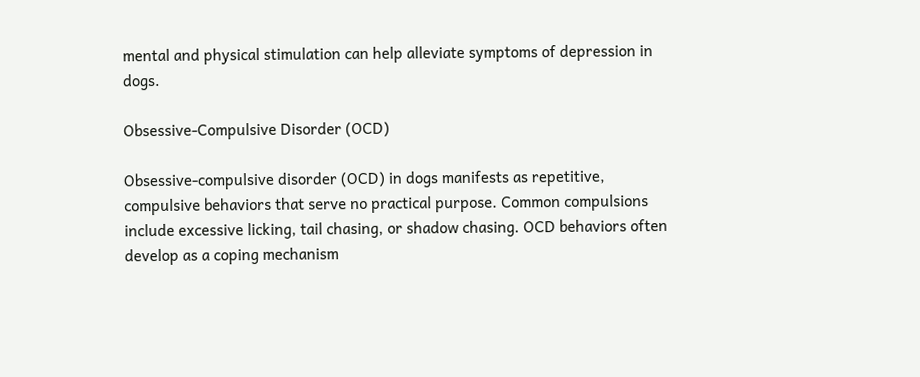mental and physical stimulation can help alleviate symptoms of depression in dogs.

Obsessive-Compulsive Disorder (OCD)

Obsessive-compulsive disorder (OCD) in dogs manifests as repetitive, compulsive behaviors that serve no practical purpose. Common compulsions include excessive licking, tail chasing, or shadow chasing. OCD behaviors often develop as a coping mechanism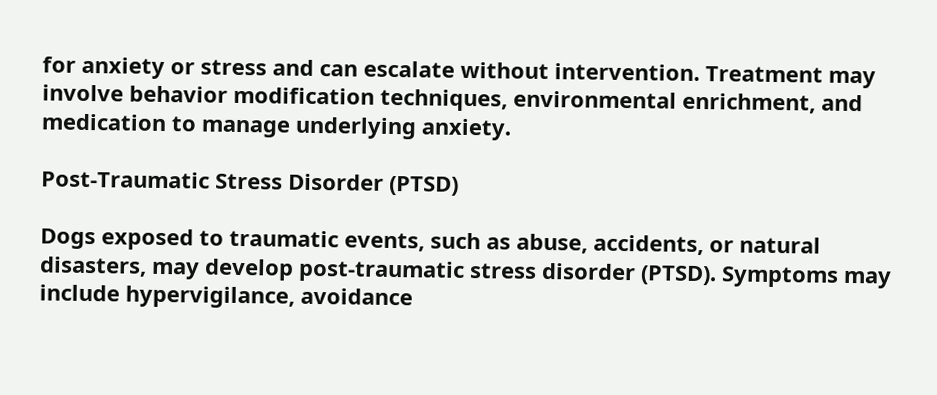for anxiety or stress and can escalate without intervention. Treatment may involve behavior modification techniques, environmental enrichment, and medication to manage underlying anxiety.

Post-Traumatic Stress Disorder (PTSD)

Dogs exposed to traumatic events, such as abuse, accidents, or natural disasters, may develop post-traumatic stress disorder (PTSD). Symptoms may include hypervigilance, avoidance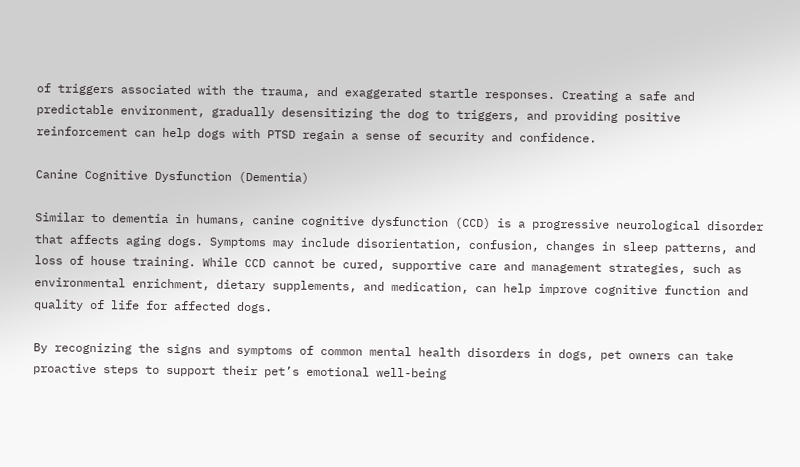of triggers associated with the trauma, and exaggerated startle responses. Creating a safe and predictable environment, gradually desensitizing the dog to triggers, and providing positive reinforcement can help dogs with PTSD regain a sense of security and confidence.

Canine Cognitive Dysfunction (Dementia)

Similar to dementia in humans, canine cognitive dysfunction (CCD) is a progressive neurological disorder that affects aging dogs. Symptoms may include disorientation, confusion, changes in sleep patterns, and loss of house training. While CCD cannot be cured, supportive care and management strategies, such as environmental enrichment, dietary supplements, and medication, can help improve cognitive function and quality of life for affected dogs.

By recognizing the signs and symptoms of common mental health disorders in dogs, pet owners can take proactive steps to support their pet’s emotional well-being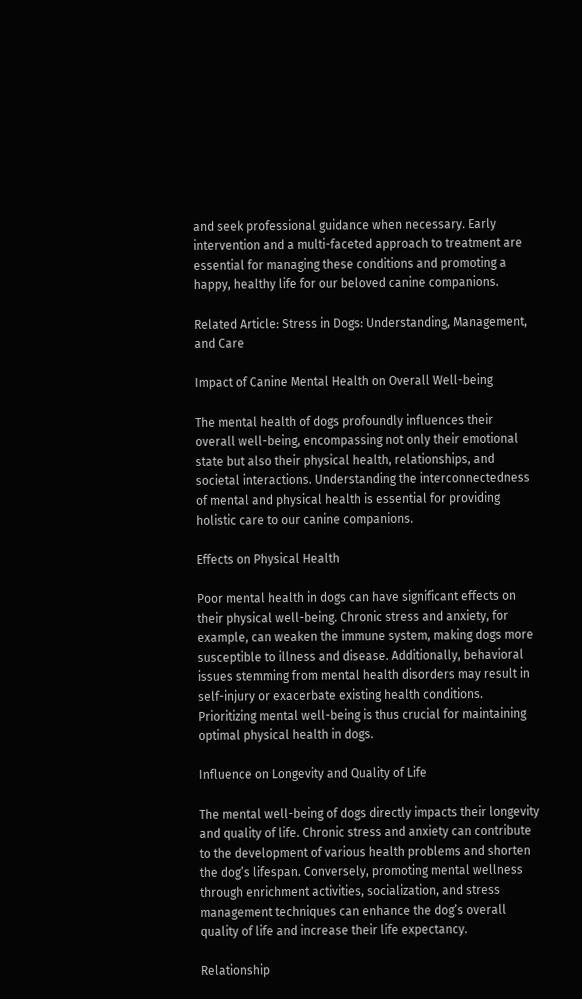and seek professional guidance when necessary. Early intervention and a multi-faceted approach to treatment are essential for managing these conditions and promoting a happy, healthy life for our beloved canine companions.

Related Article: Stress in Dogs: Understanding, Management, and Care

Impact of Canine Mental Health on Overall Well-being

The mental health of dogs profoundly influences their overall well-being, encompassing not only their emotional state but also their physical health, relationships, and societal interactions. Understanding the interconnectedness of mental and physical health is essential for providing holistic care to our canine companions.

Effects on Physical Health

Poor mental health in dogs can have significant effects on their physical well-being. Chronic stress and anxiety, for example, can weaken the immune system, making dogs more susceptible to illness and disease. Additionally, behavioral issues stemming from mental health disorders may result in self-injury or exacerbate existing health conditions. Prioritizing mental well-being is thus crucial for maintaining optimal physical health in dogs.

Influence on Longevity and Quality of Life

The mental well-being of dogs directly impacts their longevity and quality of life. Chronic stress and anxiety can contribute to the development of various health problems and shorten the dog’s lifespan. Conversely, promoting mental wellness through enrichment activities, socialization, and stress management techniques can enhance the dog’s overall quality of life and increase their life expectancy.

Relationship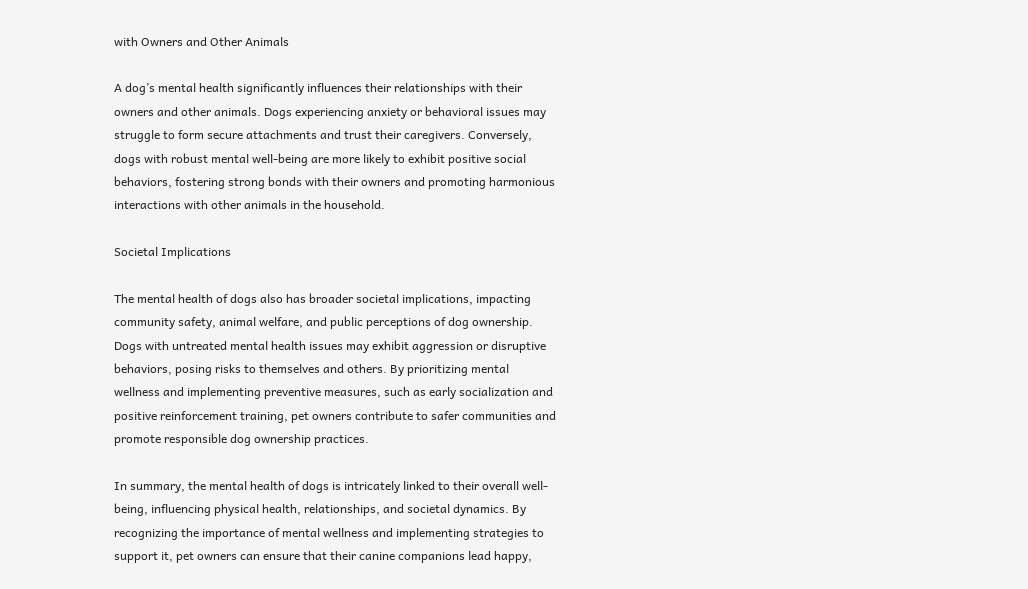with Owners and Other Animals

A dog’s mental health significantly influences their relationships with their owners and other animals. Dogs experiencing anxiety or behavioral issues may struggle to form secure attachments and trust their caregivers. Conversely, dogs with robust mental well-being are more likely to exhibit positive social behaviors, fostering strong bonds with their owners and promoting harmonious interactions with other animals in the household.

Societal Implications

The mental health of dogs also has broader societal implications, impacting community safety, animal welfare, and public perceptions of dog ownership. Dogs with untreated mental health issues may exhibit aggression or disruptive behaviors, posing risks to themselves and others. By prioritizing mental wellness and implementing preventive measures, such as early socialization and positive reinforcement training, pet owners contribute to safer communities and promote responsible dog ownership practices.

In summary, the mental health of dogs is intricately linked to their overall well-being, influencing physical health, relationships, and societal dynamics. By recognizing the importance of mental wellness and implementing strategies to support it, pet owners can ensure that their canine companions lead happy,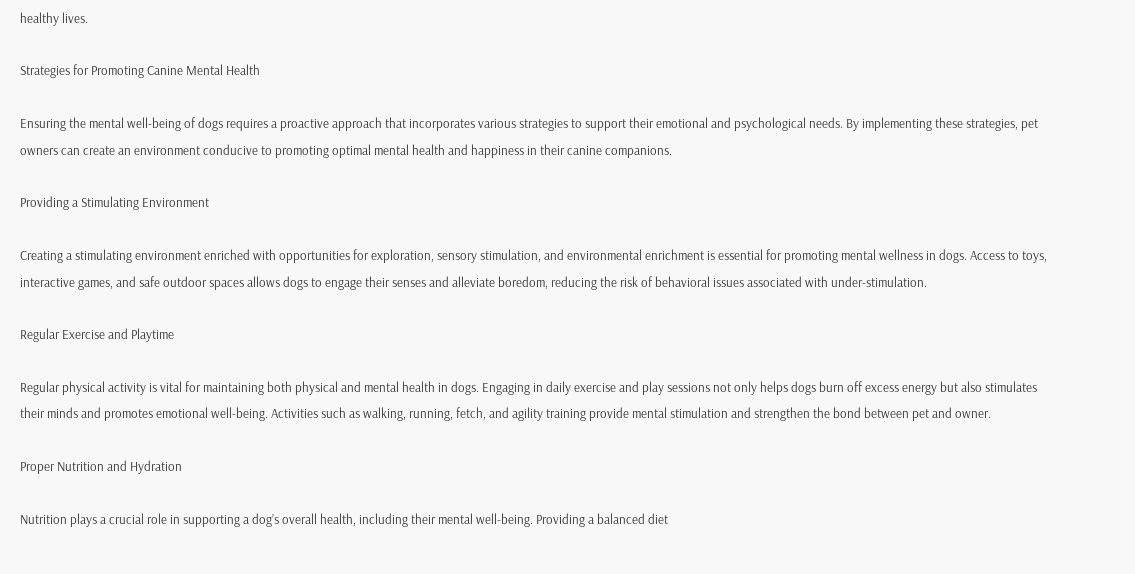healthy lives.

Strategies for Promoting Canine Mental Health

Ensuring the mental well-being of dogs requires a proactive approach that incorporates various strategies to support their emotional and psychological needs. By implementing these strategies, pet owners can create an environment conducive to promoting optimal mental health and happiness in their canine companions.

Providing a Stimulating Environment

Creating a stimulating environment enriched with opportunities for exploration, sensory stimulation, and environmental enrichment is essential for promoting mental wellness in dogs. Access to toys, interactive games, and safe outdoor spaces allows dogs to engage their senses and alleviate boredom, reducing the risk of behavioral issues associated with under-stimulation.

Regular Exercise and Playtime

Regular physical activity is vital for maintaining both physical and mental health in dogs. Engaging in daily exercise and play sessions not only helps dogs burn off excess energy but also stimulates their minds and promotes emotional well-being. Activities such as walking, running, fetch, and agility training provide mental stimulation and strengthen the bond between pet and owner.

Proper Nutrition and Hydration

Nutrition plays a crucial role in supporting a dog’s overall health, including their mental well-being. Providing a balanced diet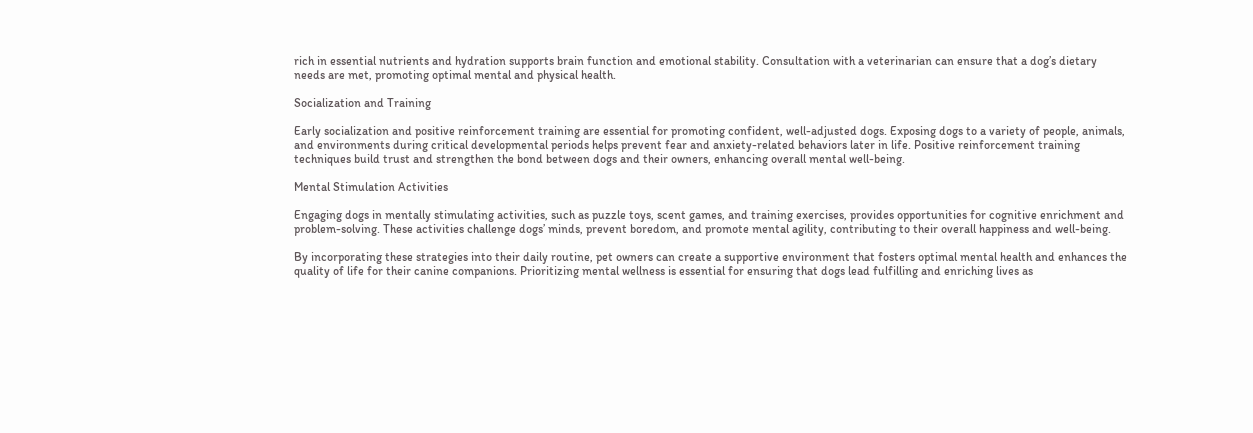rich in essential nutrients and hydration supports brain function and emotional stability. Consultation with a veterinarian can ensure that a dog’s dietary needs are met, promoting optimal mental and physical health.

Socialization and Training

Early socialization and positive reinforcement training are essential for promoting confident, well-adjusted dogs. Exposing dogs to a variety of people, animals, and environments during critical developmental periods helps prevent fear and anxiety-related behaviors later in life. Positive reinforcement training techniques build trust and strengthen the bond between dogs and their owners, enhancing overall mental well-being.

Mental Stimulation Activities

Engaging dogs in mentally stimulating activities, such as puzzle toys, scent games, and training exercises, provides opportunities for cognitive enrichment and problem-solving. These activities challenge dogs’ minds, prevent boredom, and promote mental agility, contributing to their overall happiness and well-being.

By incorporating these strategies into their daily routine, pet owners can create a supportive environment that fosters optimal mental health and enhances the quality of life for their canine companions. Prioritizing mental wellness is essential for ensuring that dogs lead fulfilling and enriching lives as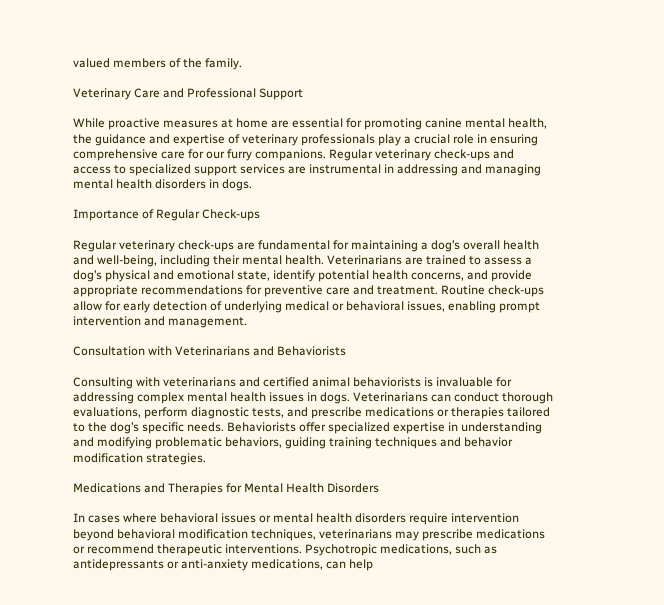valued members of the family.

Veterinary Care and Professional Support

While proactive measures at home are essential for promoting canine mental health, the guidance and expertise of veterinary professionals play a crucial role in ensuring comprehensive care for our furry companions. Regular veterinary check-ups and access to specialized support services are instrumental in addressing and managing mental health disorders in dogs.

Importance of Regular Check-ups

Regular veterinary check-ups are fundamental for maintaining a dog’s overall health and well-being, including their mental health. Veterinarians are trained to assess a dog’s physical and emotional state, identify potential health concerns, and provide appropriate recommendations for preventive care and treatment. Routine check-ups allow for early detection of underlying medical or behavioral issues, enabling prompt intervention and management.

Consultation with Veterinarians and Behaviorists

Consulting with veterinarians and certified animal behaviorists is invaluable for addressing complex mental health issues in dogs. Veterinarians can conduct thorough evaluations, perform diagnostic tests, and prescribe medications or therapies tailored to the dog’s specific needs. Behaviorists offer specialized expertise in understanding and modifying problematic behaviors, guiding training techniques and behavior modification strategies.

Medications and Therapies for Mental Health Disorders

In cases where behavioral issues or mental health disorders require intervention beyond behavioral modification techniques, veterinarians may prescribe medications or recommend therapeutic interventions. Psychotropic medications, such as antidepressants or anti-anxiety medications, can help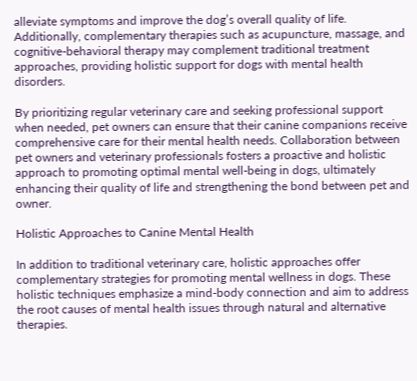alleviate symptoms and improve the dog’s overall quality of life. Additionally, complementary therapies such as acupuncture, massage, and cognitive-behavioral therapy may complement traditional treatment approaches, providing holistic support for dogs with mental health disorders.

By prioritizing regular veterinary care and seeking professional support when needed, pet owners can ensure that their canine companions receive comprehensive care for their mental health needs. Collaboration between pet owners and veterinary professionals fosters a proactive and holistic approach to promoting optimal mental well-being in dogs, ultimately enhancing their quality of life and strengthening the bond between pet and owner.

Holistic Approaches to Canine Mental Health

In addition to traditional veterinary care, holistic approaches offer complementary strategies for promoting mental wellness in dogs. These holistic techniques emphasize a mind-body connection and aim to address the root causes of mental health issues through natural and alternative therapies.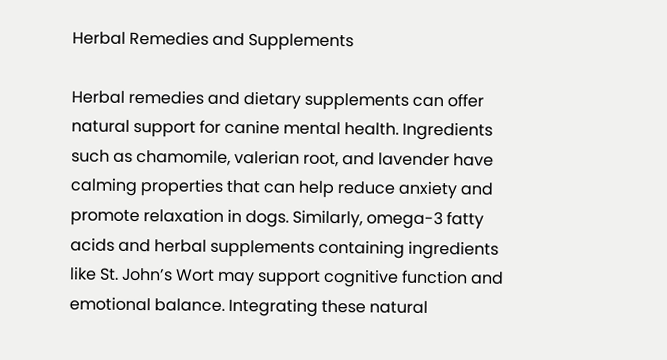Herbal Remedies and Supplements

Herbal remedies and dietary supplements can offer natural support for canine mental health. Ingredients such as chamomile, valerian root, and lavender have calming properties that can help reduce anxiety and promote relaxation in dogs. Similarly, omega-3 fatty acids and herbal supplements containing ingredients like St. John’s Wort may support cognitive function and emotional balance. Integrating these natural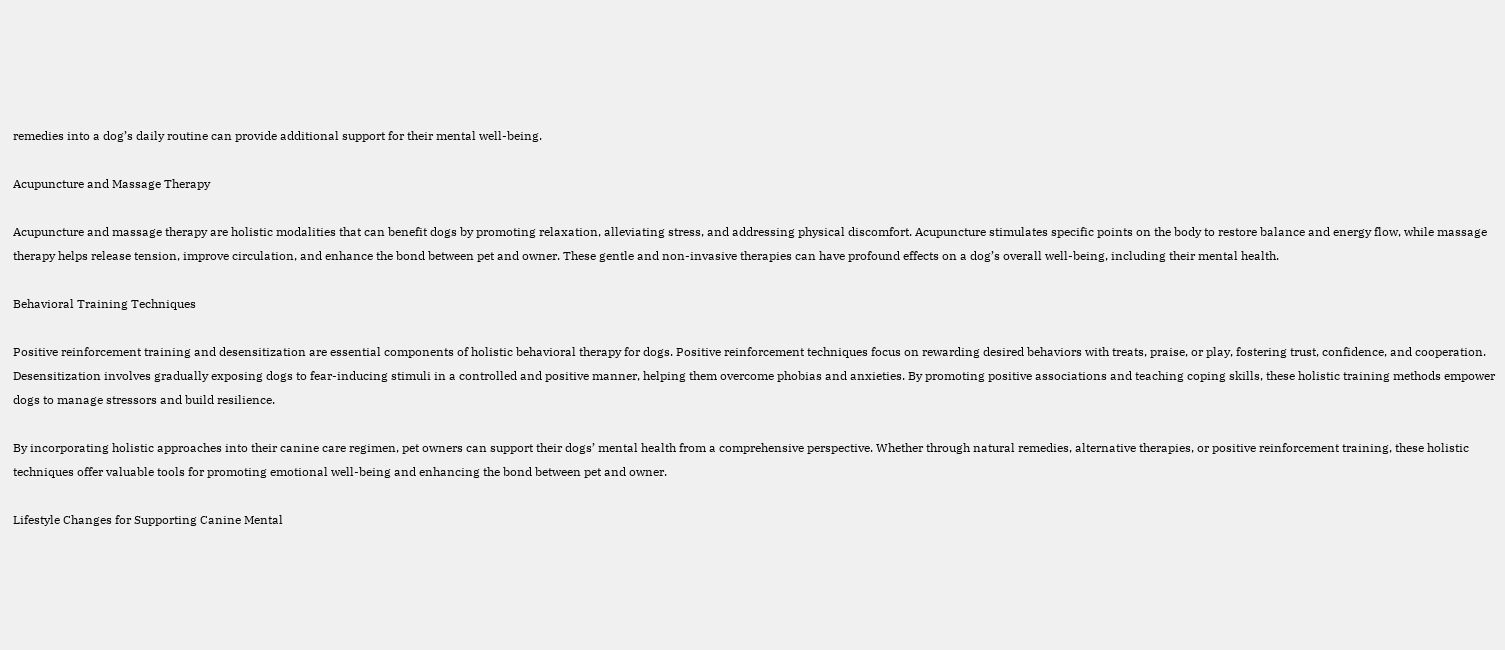remedies into a dog’s daily routine can provide additional support for their mental well-being.

Acupuncture and Massage Therapy

Acupuncture and massage therapy are holistic modalities that can benefit dogs by promoting relaxation, alleviating stress, and addressing physical discomfort. Acupuncture stimulates specific points on the body to restore balance and energy flow, while massage therapy helps release tension, improve circulation, and enhance the bond between pet and owner. These gentle and non-invasive therapies can have profound effects on a dog’s overall well-being, including their mental health.

Behavioral Training Techniques

Positive reinforcement training and desensitization are essential components of holistic behavioral therapy for dogs. Positive reinforcement techniques focus on rewarding desired behaviors with treats, praise, or play, fostering trust, confidence, and cooperation. Desensitization involves gradually exposing dogs to fear-inducing stimuli in a controlled and positive manner, helping them overcome phobias and anxieties. By promoting positive associations and teaching coping skills, these holistic training methods empower dogs to manage stressors and build resilience.

By incorporating holistic approaches into their canine care regimen, pet owners can support their dogs’ mental health from a comprehensive perspective. Whether through natural remedies, alternative therapies, or positive reinforcement training, these holistic techniques offer valuable tools for promoting emotional well-being and enhancing the bond between pet and owner.

Lifestyle Changes for Supporting Canine Mental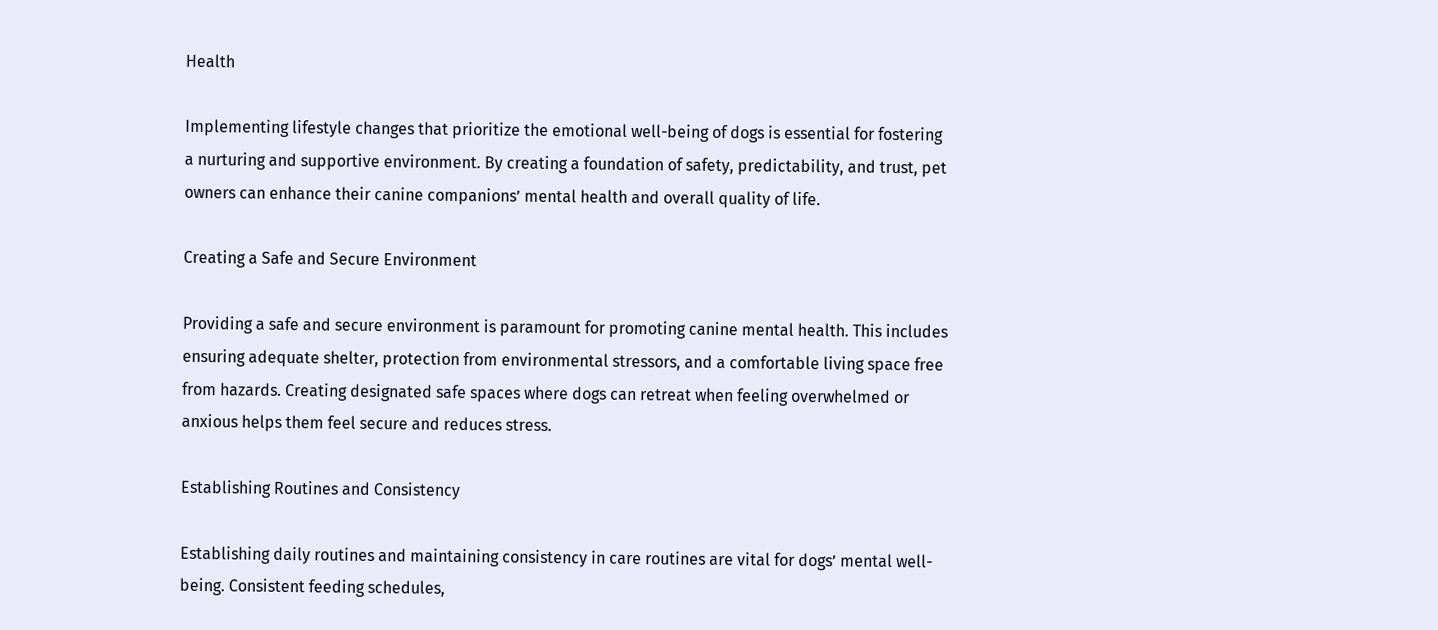Health

Implementing lifestyle changes that prioritize the emotional well-being of dogs is essential for fostering a nurturing and supportive environment. By creating a foundation of safety, predictability, and trust, pet owners can enhance their canine companions’ mental health and overall quality of life.

Creating a Safe and Secure Environment

Providing a safe and secure environment is paramount for promoting canine mental health. This includes ensuring adequate shelter, protection from environmental stressors, and a comfortable living space free from hazards. Creating designated safe spaces where dogs can retreat when feeling overwhelmed or anxious helps them feel secure and reduces stress.

Establishing Routines and Consistency

Establishing daily routines and maintaining consistency in care routines are vital for dogs’ mental well-being. Consistent feeding schedules,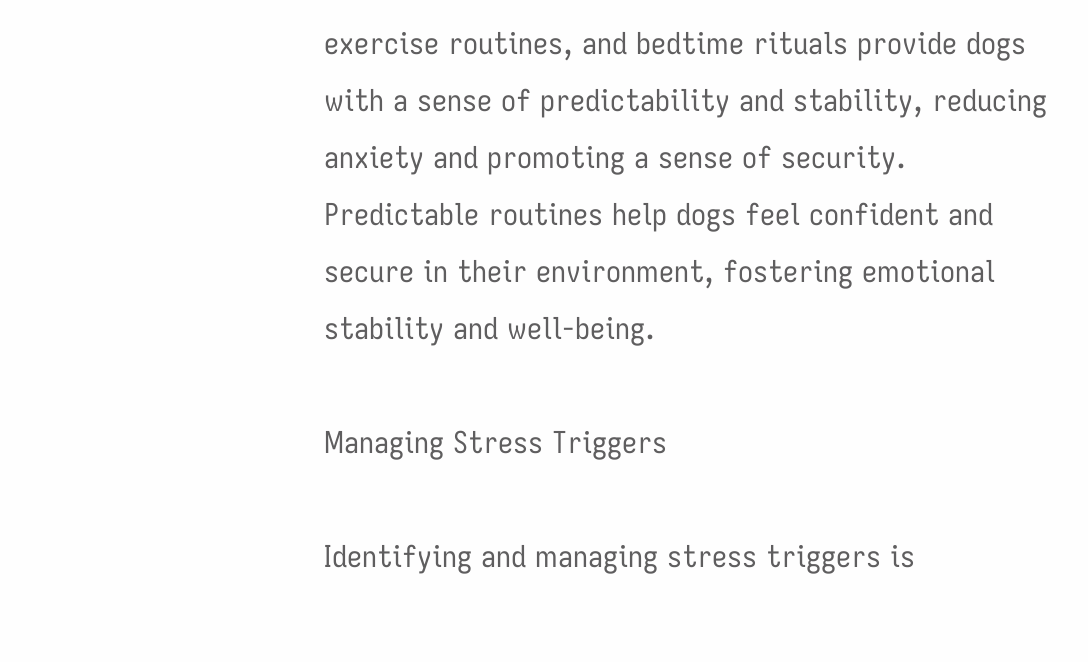exercise routines, and bedtime rituals provide dogs with a sense of predictability and stability, reducing anxiety and promoting a sense of security. Predictable routines help dogs feel confident and secure in their environment, fostering emotional stability and well-being.

Managing Stress Triggers

Identifying and managing stress triggers is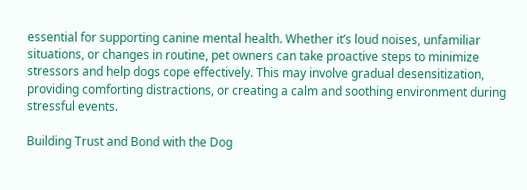essential for supporting canine mental health. Whether it’s loud noises, unfamiliar situations, or changes in routine, pet owners can take proactive steps to minimize stressors and help dogs cope effectively. This may involve gradual desensitization, providing comforting distractions, or creating a calm and soothing environment during stressful events.

Building Trust and Bond with the Dog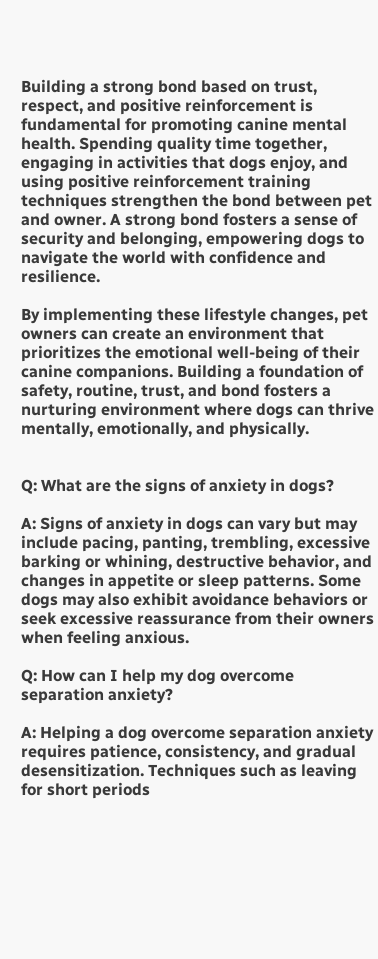Building a strong bond based on trust, respect, and positive reinforcement is fundamental for promoting canine mental health. Spending quality time together, engaging in activities that dogs enjoy, and using positive reinforcement training techniques strengthen the bond between pet and owner. A strong bond fosters a sense of security and belonging, empowering dogs to navigate the world with confidence and resilience.

By implementing these lifestyle changes, pet owners can create an environment that prioritizes the emotional well-being of their canine companions. Building a foundation of safety, routine, trust, and bond fosters a nurturing environment where dogs can thrive mentally, emotionally, and physically.


Q: What are the signs of anxiety in dogs?

A: Signs of anxiety in dogs can vary but may include pacing, panting, trembling, excessive barking or whining, destructive behavior, and changes in appetite or sleep patterns. Some dogs may also exhibit avoidance behaviors or seek excessive reassurance from their owners when feeling anxious.

Q: How can I help my dog overcome separation anxiety?

A: Helping a dog overcome separation anxiety requires patience, consistency, and gradual desensitization. Techniques such as leaving for short periods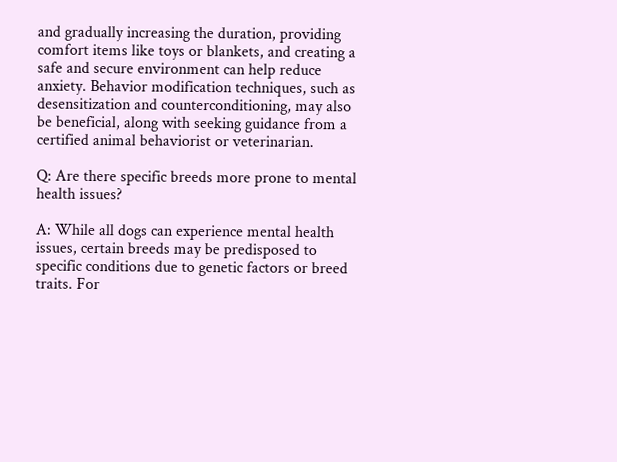and gradually increasing the duration, providing comfort items like toys or blankets, and creating a safe and secure environment can help reduce anxiety. Behavior modification techniques, such as desensitization and counterconditioning, may also be beneficial, along with seeking guidance from a certified animal behaviorist or veterinarian.

Q: Are there specific breeds more prone to mental health issues?

A: While all dogs can experience mental health issues, certain breeds may be predisposed to specific conditions due to genetic factors or breed traits. For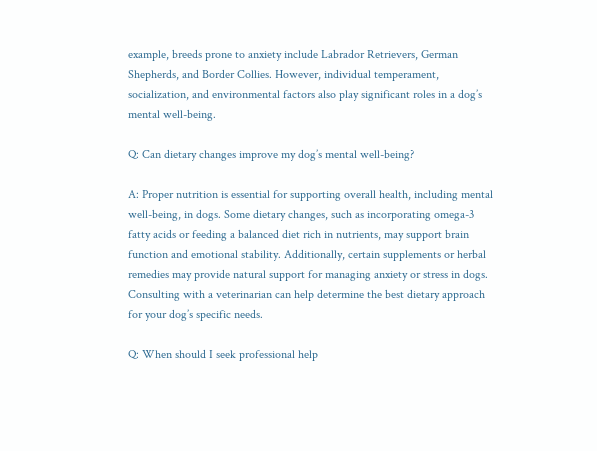example, breeds prone to anxiety include Labrador Retrievers, German Shepherds, and Border Collies. However, individual temperament, socialization, and environmental factors also play significant roles in a dog’s mental well-being.

Q: Can dietary changes improve my dog’s mental well-being?

A: Proper nutrition is essential for supporting overall health, including mental well-being, in dogs. Some dietary changes, such as incorporating omega-3 fatty acids or feeding a balanced diet rich in nutrients, may support brain function and emotional stability. Additionally, certain supplements or herbal remedies may provide natural support for managing anxiety or stress in dogs. Consulting with a veterinarian can help determine the best dietary approach for your dog’s specific needs.

Q: When should I seek professional help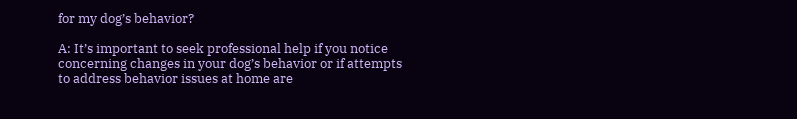for my dog’s behavior?

A: It’s important to seek professional help if you notice concerning changes in your dog’s behavior or if attempts to address behavior issues at home are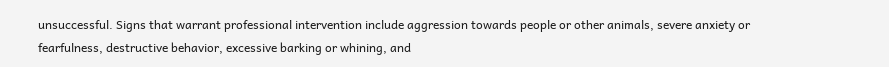unsuccessful. Signs that warrant professional intervention include aggression towards people or other animals, severe anxiety or fearfulness, destructive behavior, excessive barking or whining, and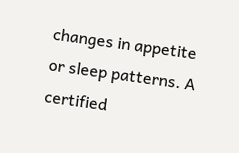changes in appetite or sleep patterns. A certified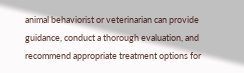animal behaviorist or veterinarian can provide guidance, conduct a thorough evaluation, and recommend appropriate treatment options for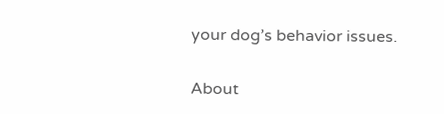your dog’s behavior issues.

About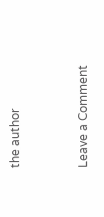the author


Leave a Comment